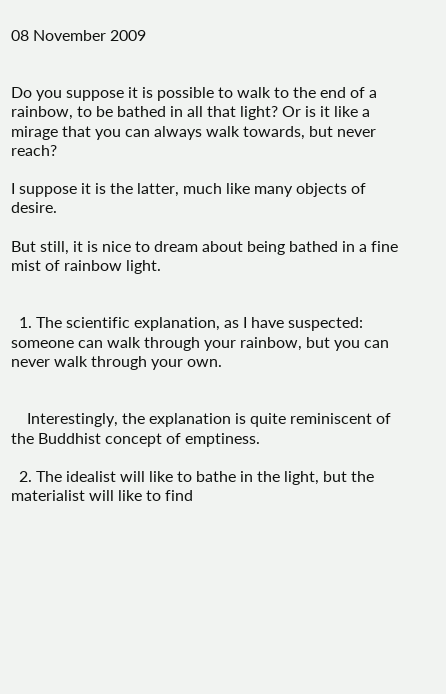08 November 2009


Do you suppose it is possible to walk to the end of a rainbow, to be bathed in all that light? Or is it like a mirage that you can always walk towards, but never reach?

I suppose it is the latter, much like many objects of desire.

But still, it is nice to dream about being bathed in a fine mist of rainbow light.


  1. The scientific explanation, as I have suspected: someone can walk through your rainbow, but you can never walk through your own.


    Interestingly, the explanation is quite reminiscent of the Buddhist concept of emptiness.

  2. The idealist will like to bathe in the light, but the materialist will like to find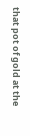that pot of gold at the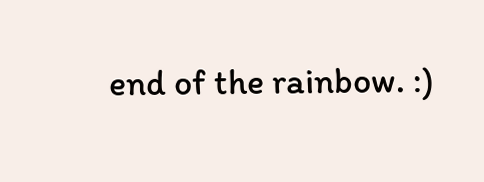end of the rainbow. :)